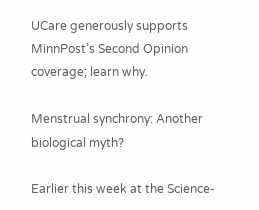UCare generously supports MinnPost’s Second Opinion coverage; learn why.

Menstrual synchrony: Another biological myth?

Earlier this week at the Science-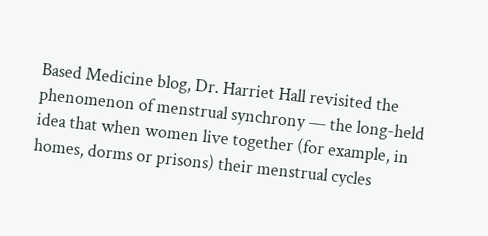Based Medicine blog, Dr. Harriet Hall revisited the phenomenon of menstrual synchrony — the long-held idea that when women live together (for example, in homes, dorms or prisons) their menstrual cycles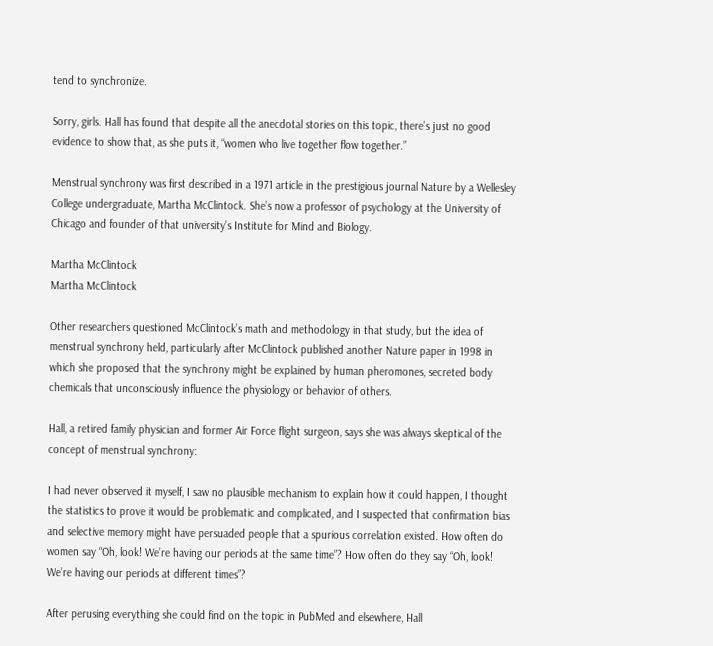tend to synchronize.

Sorry, girls. Hall has found that despite all the anecdotal stories on this topic, there’s just no good evidence to show that, as she puts it, “women who live together flow together.”

Menstrual synchrony was first described in a 1971 article in the prestigious journal Nature by a Wellesley College undergraduate, Martha McClintock. She’s now a professor of psychology at the University of Chicago and founder of that university’s Institute for Mind and Biology.

Martha McClintock
Martha McClintock

Other researchers questioned McClintock’s math and methodology in that study, but the idea of menstrual synchrony held, particularly after McClintock published another Nature paper in 1998 in which she proposed that the synchrony might be explained by human pheromones, secreted body chemicals that unconsciously influence the physiology or behavior of others.

Hall, a retired family physician and former Air Force flight surgeon, says she was always skeptical of the concept of menstrual synchrony:

I had never observed it myself, I saw no plausible mechanism to explain how it could happen, I thought the statistics to prove it would be problematic and complicated, and I suspected that confirmation bias and selective memory might have persuaded people that a spurious correlation existed. How often do women say “Oh, look! We’re having our periods at the same time”? How often do they say “Oh, look! We’re having our periods at different times”?

After perusing everything she could find on the topic in PubMed and elsewhere, Hall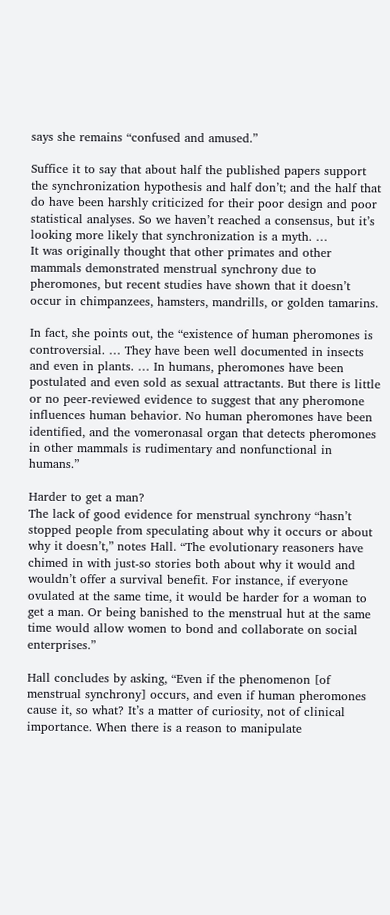says she remains “confused and amused.”

Suffice it to say that about half the published papers support the synchronization hypothesis and half don’t; and the half that do have been harshly criticized for their poor design and poor statistical analyses. So we haven’t reached a consensus, but it’s looking more likely that synchronization is a myth. …
It was originally thought that other primates and other mammals demonstrated menstrual synchrony due to pheromones, but recent studies have shown that it doesn’t occur in chimpanzees, hamsters, mandrills, or golden tamarins.

In fact, she points out, the “existence of human pheromones is controversial. … They have been well documented in insects and even in plants. … In humans, pheromones have been postulated and even sold as sexual attractants. But there is little or no peer-reviewed evidence to suggest that any pheromone influences human behavior. No human pheromones have been identified, and the vomeronasal organ that detects pheromones in other mammals is rudimentary and nonfunctional in humans.”

Harder to get a man?
The lack of good evidence for menstrual synchrony “hasn’t stopped people from speculating about why it occurs or about why it doesn’t,” notes Hall. “The evolutionary reasoners have chimed in with just-so stories both about why it would and wouldn’t offer a survival benefit. For instance, if everyone ovulated at the same time, it would be harder for a woman to get a man. Or being banished to the menstrual hut at the same time would allow women to bond and collaborate on social enterprises.”

Hall concludes by asking, “Even if the phenomenon [of menstrual synchrony] occurs, and even if human pheromones cause it, so what? It’s a matter of curiosity, not of clinical importance. When there is a reason to manipulate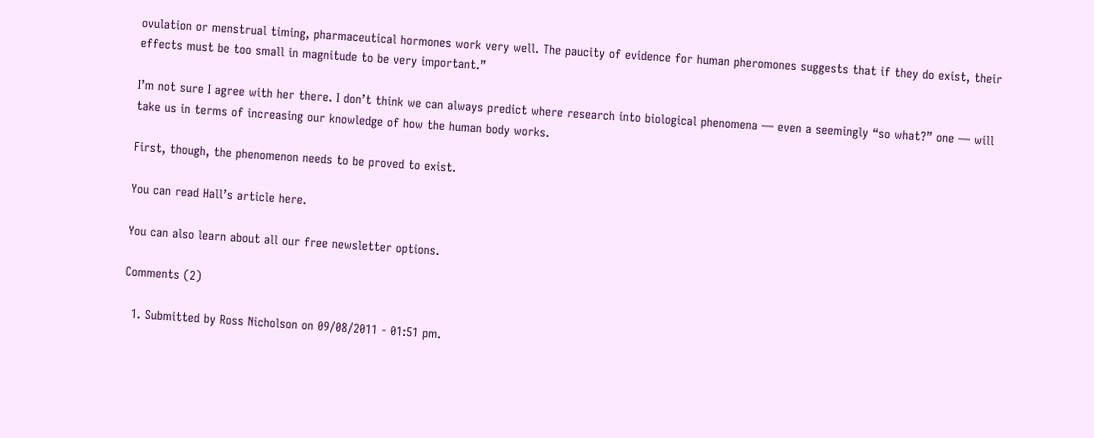ovulation or menstrual timing, pharmaceutical hormones work very well. The paucity of evidence for human pheromones suggests that if they do exist, their effects must be too small in magnitude to be very important.”

I’m not sure I agree with her there. I don’t think we can always predict where research into biological phenomena — even a seemingly “so what?” one — will take us in terms of increasing our knowledge of how the human body works.

First, though, the phenomenon needs to be proved to exist.

You can read Hall’s article here.

You can also learn about all our free newsletter options.

Comments (2)

  1. Submitted by Ross Nicholson on 09/08/2011 - 01:51 pm.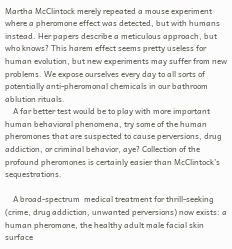Martha McClintock merely repeated a mouse experiment where a pheromone effect was detected, but with humans instead. Her papers describe a meticulous approach, but who knows? This harem effect seems pretty useless for human evolution, but new experiments may suffer from new problems. We expose ourselves every day to all sorts of potentially anti-pheromonal chemicals in our bathroom ablution rituals.
    A far better test would be to play with more important human behavioral phenomena, try some of the human pheromones that are suspected to cause perversions, drug addiction, or criminal behavior, aye? Collection of the profound pheromones is certainly easier than McClintock’s sequestrations.

    A broad-spectrum  medical treatment for thrill-seeking (crime, drug addiction, unwanted perversions) now exists: a human pheromone, the healthy adult male facial skin surface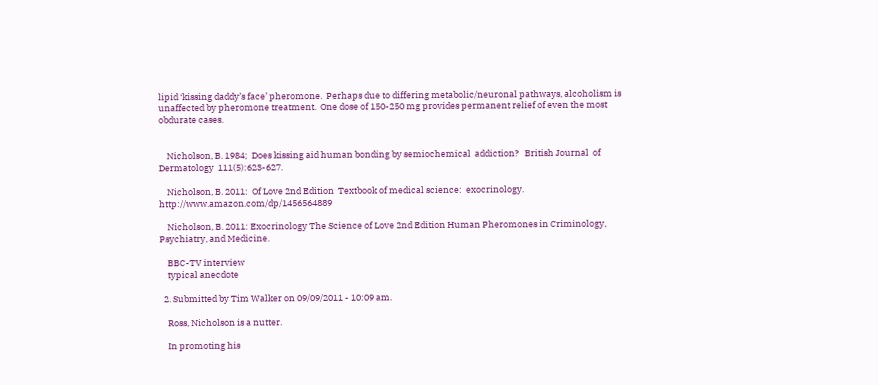lipid ‘kissing daddy’s face’ pheromone.  Perhaps due to differing metabolic/neuronal pathways, alcoholism is unaffected by pheromone treatment.  One dose of 150-250 mg provides permanent relief of even the most obdurate cases.


    Nicholson, B. 1984;  Does kissing aid human bonding by semiochemical  addiction?   British Journal  of  Dermatology  111(5):623-627.

    Nicholson, B. 2011:  Of Love 2nd Edition  Textbook of medical science:  exocrinology.  http://www.amazon.com/dp/1456564889

    Nicholson, B. 2011: Exocrinology The Science of Love 2nd Edition Human Pheromones in Criminology, Psychiatry, and Medicine.

    BBC-TV interview
    typical anecdote

  2. Submitted by Tim Walker on 09/09/2011 - 10:09 am.

    Ross, Nicholson is a nutter.

    In promoting his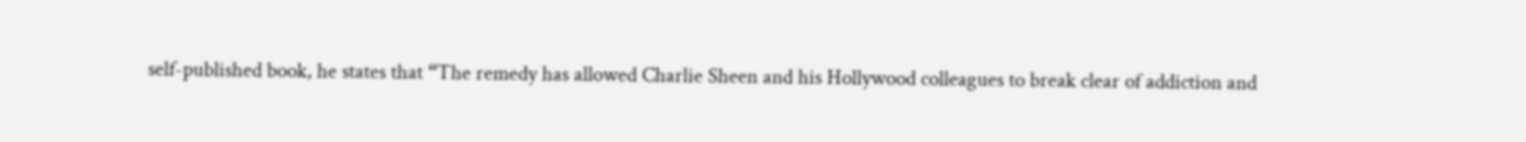self-published book, he states that “The remedy has allowed Charlie Sheen and his Hollywood colleagues to break clear of addiction and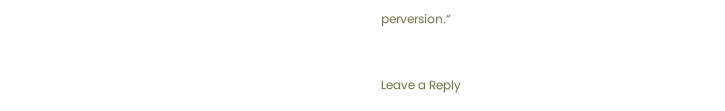perversion.”


Leave a Reply